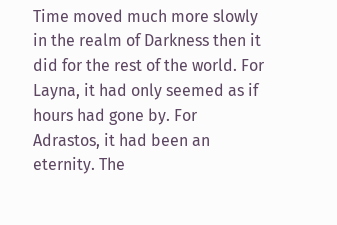Time moved much more slowly in the realm of Darkness then it did for the rest of the world. For Layna, it had only seemed as if hours had gone by. For Adrastos, it had been an eternity. The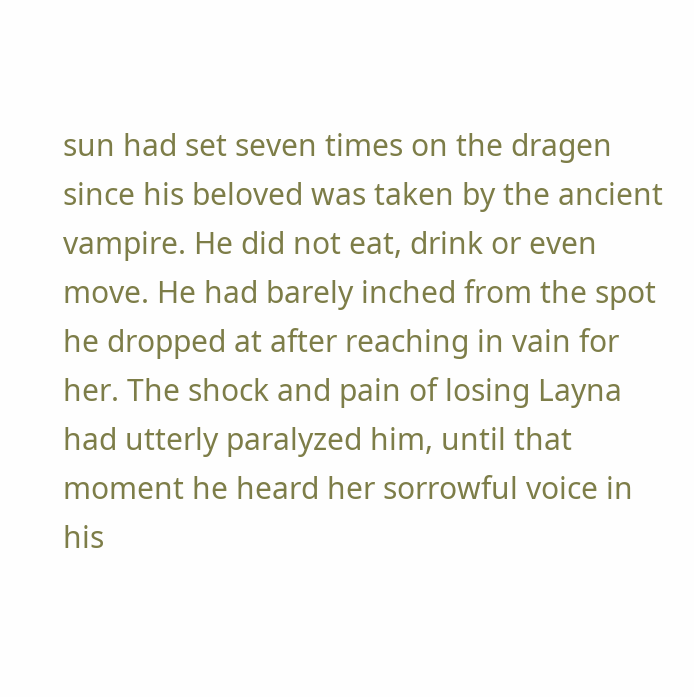sun had set seven times on the dragen since his beloved was taken by the ancient vampire. He did not eat, drink or even move. He had barely inched from the spot he dropped at after reaching in vain for her. The shock and pain of losing Layna had utterly paralyzed him, until that moment he heard her sorrowful voice in his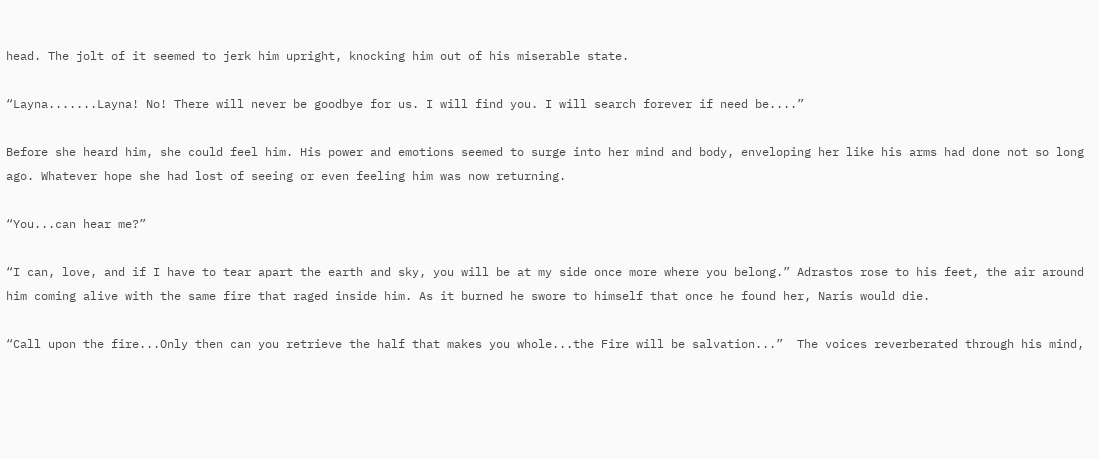head. The jolt of it seemed to jerk him upright, knocking him out of his miserable state.

“Layna.......Layna! No! There will never be goodbye for us. I will find you. I will search forever if need be....”

Before she heard him, she could feel him. His power and emotions seemed to surge into her mind and body, enveloping her like his arms had done not so long ago. Whatever hope she had lost of seeing or even feeling him was now returning.

“You...can hear me?”

“I can, love, and if I have to tear apart the earth and sky, you will be at my side once more where you belong.” Adrastos rose to his feet, the air around him coming alive with the same fire that raged inside him. As it burned he swore to himself that once he found her, Naris would die.

“Call upon the fire...Only then can you retrieve the half that makes you whole...the Fire will be salvation...”  The voices reverberated through his mind,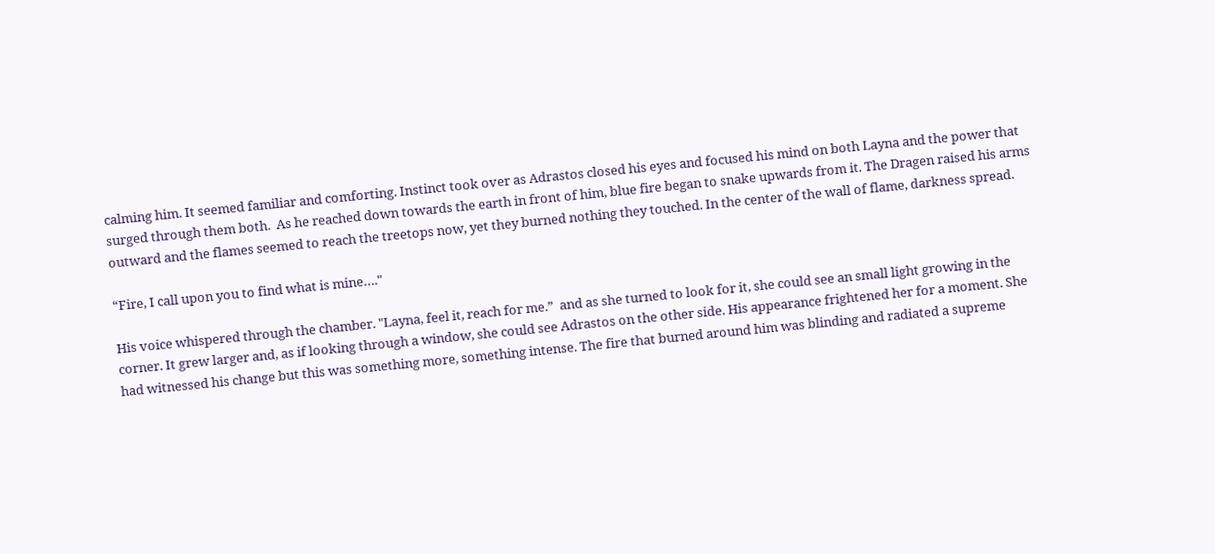calming him. It seemed familiar and comforting. Instinct took over as Adrastos closed his eyes and focused his mind on both Layna and the power that surged through them both.  As he reached down towards the earth in front of him, blue fire began to snake upwards from it. The Dragen raised his arms outward and the flames seemed to reach the treetops now, yet they burned nothing they touched. In the center of the wall of flame, darkness spread.

“Fire, I call upon you to find what is mine…."

His voice whispered through the chamber. "Layna, feel it, reach for me.”  and as she turned to look for it, she could see an small light growing in the corner. It grew larger and, as if looking through a window, she could see Adrastos on the other side. His appearance frightened her for a moment. She had witnessed his change but this was something more, something intense. The fire that burned around him was blinding and radiated a supreme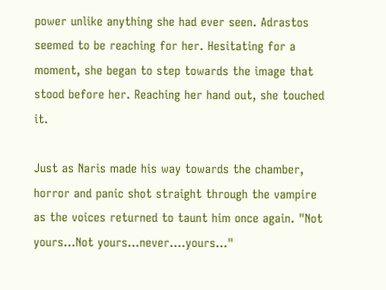power unlike anything she had ever seen. Adrastos seemed to be reaching for her. Hesitating for a moment, she began to step towards the image that stood before her. Reaching her hand out, she touched it.

Just as Naris made his way towards the chamber, horror and panic shot straight through the vampire as the voices returned to taunt him once again. "Not yours…Not yours…never….yours…"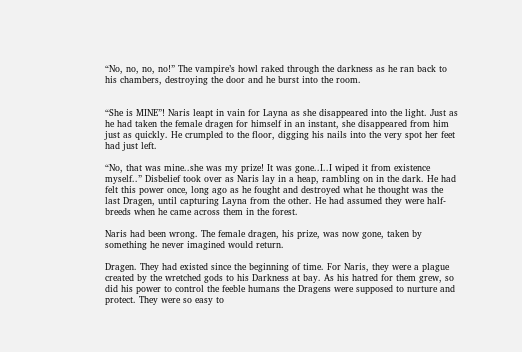“No, no, no, no!” The vampire’s howl raked through the darkness as he ran back to his chambers, destroying the door and he burst into the room.


“She is MINE”! Naris leapt in vain for Layna as she disappeared into the light. Just as he had taken the female dragen for himself in an instant, she disappeared from him just as quickly. He crumpled to the floor, digging his nails into the very spot her feet had just left.

“No, that was mine..she was my prize! It was gone..I..I wiped it from existence myself..” Disbelief took over as Naris lay in a heap, rambling on in the dark. He had felt this power once, long ago as he fought and destroyed what he thought was the last Dragen, until capturing Layna from the other. He had assumed they were half-breeds when he came across them in the forest.

Naris had been wrong. The female dragen, his prize, was now gone, taken by something he never imagined would return.

Dragen. They had existed since the beginning of time. For Naris, they were a plague created by the wretched gods to his Darkness at bay. As his hatred for them grew, so did his power to control the feeble humans the Dragens were supposed to nurture and protect. They were so easy to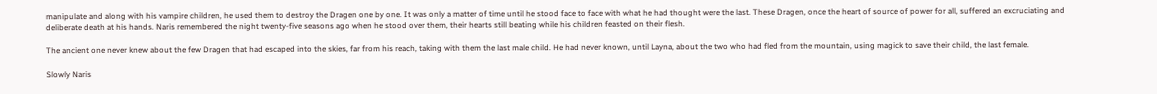manipulate and along with his vampire children, he used them to destroy the Dragen one by one. It was only a matter of time until he stood face to face with what he had thought were the last. These Dragen, once the heart of source of power for all, suffered an excruciating and deliberate death at his hands. Naris remembered the night twenty-five seasons ago when he stood over them, their hearts still beating while his children feasted on their flesh.

The ancient one never knew about the few Dragen that had escaped into the skies, far from his reach, taking with them the last male child. He had never known, until Layna, about the two who had fled from the mountain, using magick to save their child, the last female.

Slowly Naris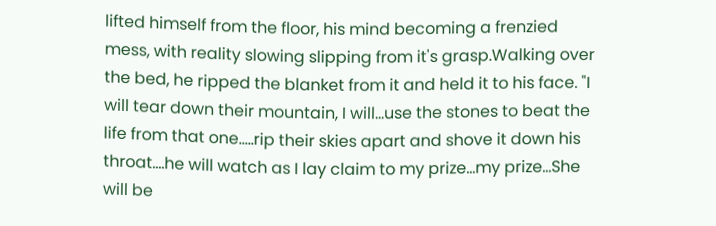lifted himself from the floor, his mind becoming a frenzied mess, with reality slowing slipping from it's grasp.Walking over the bed, he ripped the blanket from it and held it to his face. "I will tear down their mountain, I will…use the stones to beat the life from that one…..rip their skies apart and shove it down his throat….he will watch as I lay claim to my prize…my prize…She will be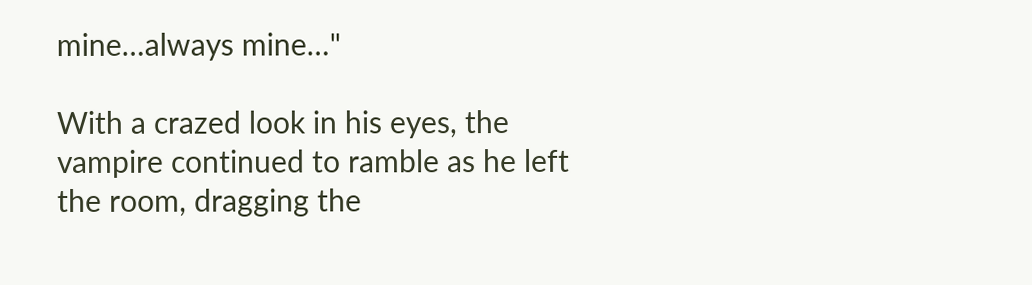mine…always mine…"

With a crazed look in his eyes, the vampire continued to ramble as he left the room, dragging the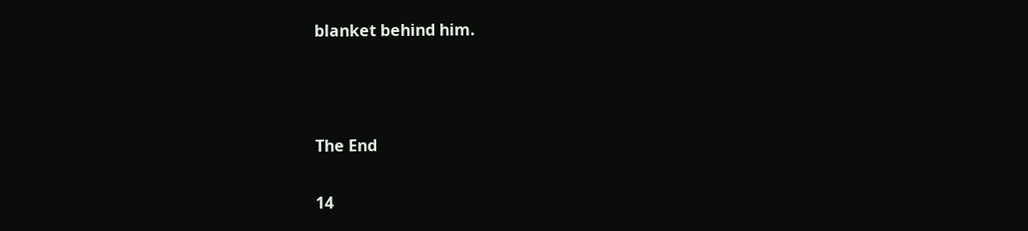blanket behind him.



The End

14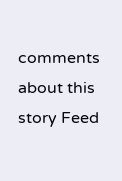comments about this story Feed